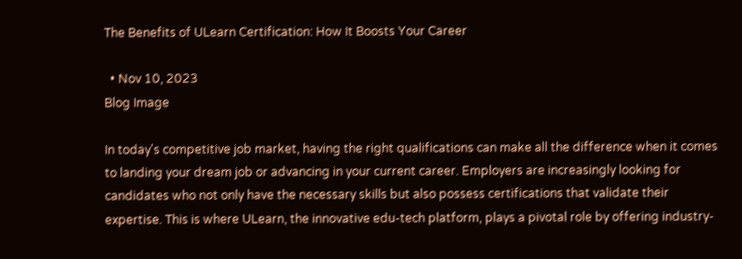The Benefits of ULearn Certification: How It Boosts Your Career

  • Nov 10, 2023
Blog Image

In today's competitive job market, having the right qualifications can make all the difference when it comes to landing your dream job or advancing in your current career. Employers are increasingly looking for candidates who not only have the necessary skills but also possess certifications that validate their expertise. This is where ULearn, the innovative edu-tech platform, plays a pivotal role by offering industry-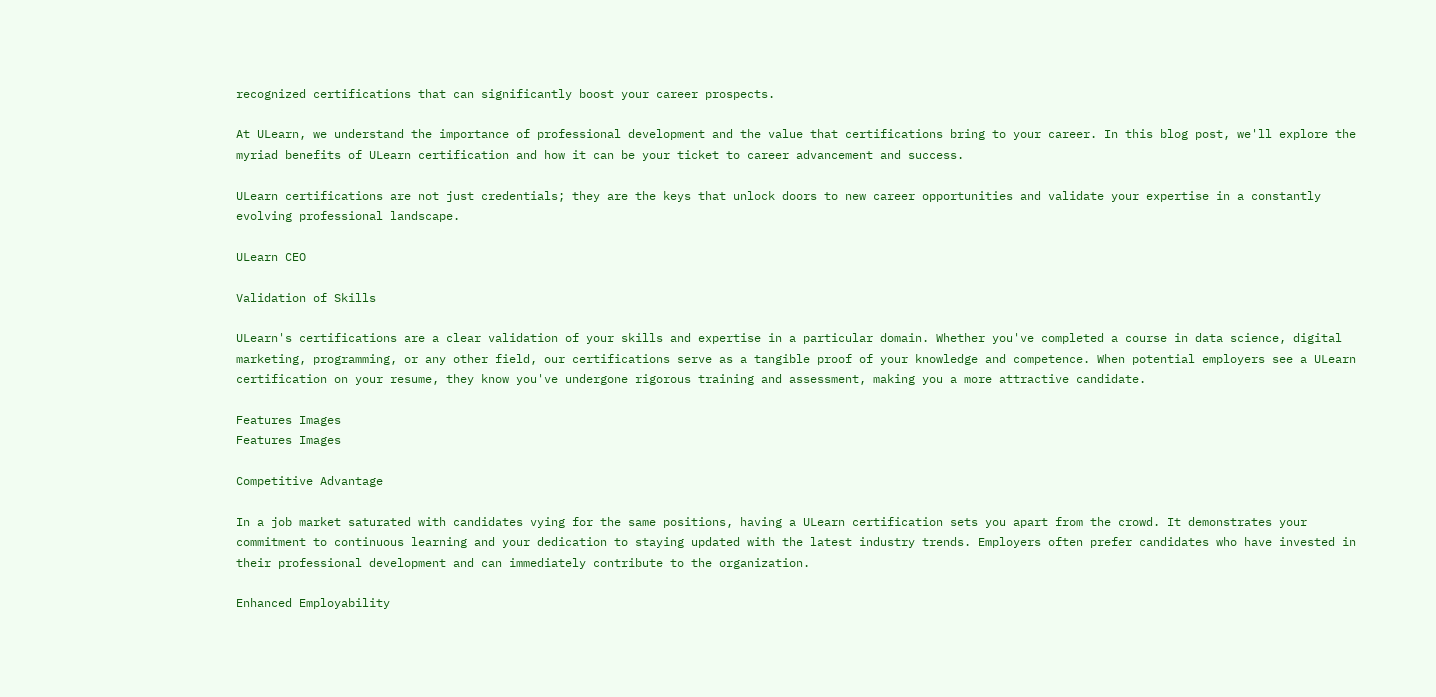recognized certifications that can significantly boost your career prospects.

At ULearn, we understand the importance of professional development and the value that certifications bring to your career. In this blog post, we'll explore the myriad benefits of ULearn certification and how it can be your ticket to career advancement and success.

ULearn certifications are not just credentials; they are the keys that unlock doors to new career opportunities and validate your expertise in a constantly evolving professional landscape.

ULearn CEO

Validation of Skills

ULearn's certifications are a clear validation of your skills and expertise in a particular domain. Whether you've completed a course in data science, digital marketing, programming, or any other field, our certifications serve as a tangible proof of your knowledge and competence. When potential employers see a ULearn certification on your resume, they know you've undergone rigorous training and assessment, making you a more attractive candidate.

Features Images
Features Images

Competitive Advantage

In a job market saturated with candidates vying for the same positions, having a ULearn certification sets you apart from the crowd. It demonstrates your commitment to continuous learning and your dedication to staying updated with the latest industry trends. Employers often prefer candidates who have invested in their professional development and can immediately contribute to the organization.

Enhanced Employability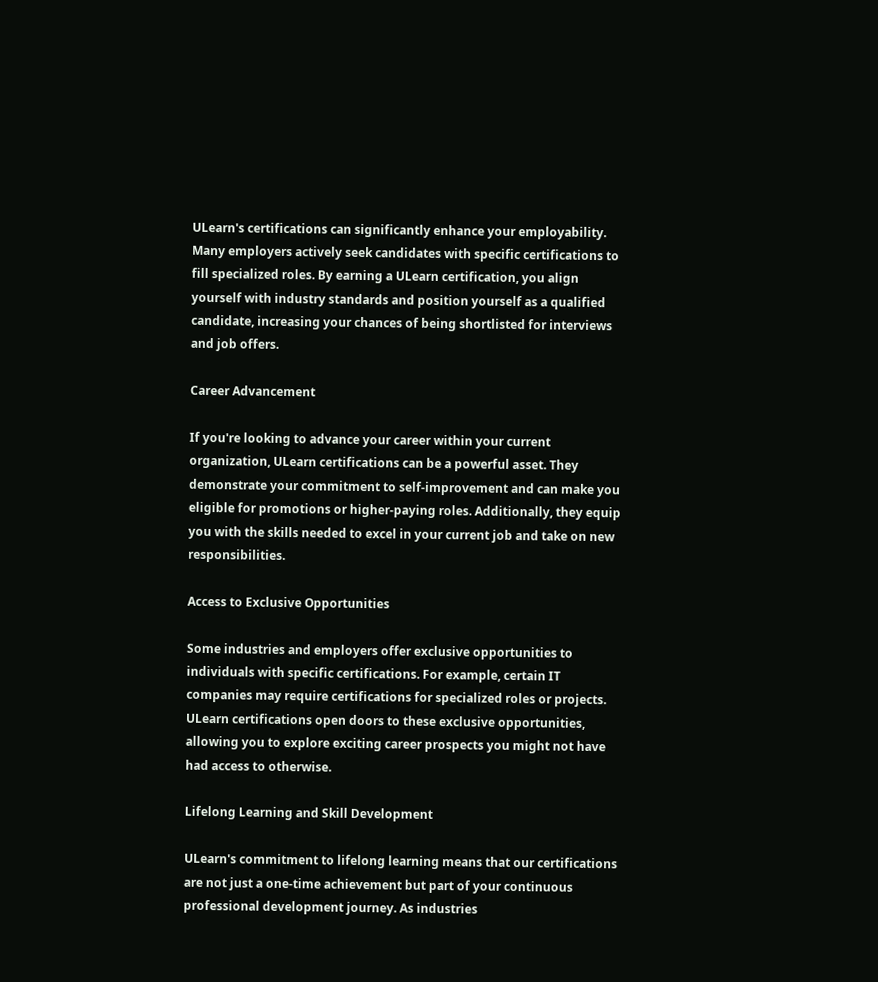ULearn's certifications can significantly enhance your employability. Many employers actively seek candidates with specific certifications to fill specialized roles. By earning a ULearn certification, you align yourself with industry standards and position yourself as a qualified candidate, increasing your chances of being shortlisted for interviews and job offers.

Career Advancement

If you're looking to advance your career within your current organization, ULearn certifications can be a powerful asset. They demonstrate your commitment to self-improvement and can make you eligible for promotions or higher-paying roles. Additionally, they equip you with the skills needed to excel in your current job and take on new responsibilities.

Access to Exclusive Opportunities

Some industries and employers offer exclusive opportunities to individuals with specific certifications. For example, certain IT companies may require certifications for specialized roles or projects. ULearn certifications open doors to these exclusive opportunities, allowing you to explore exciting career prospects you might not have had access to otherwise.

Lifelong Learning and Skill Development

ULearn's commitment to lifelong learning means that our certifications are not just a one-time achievement but part of your continuous professional development journey. As industries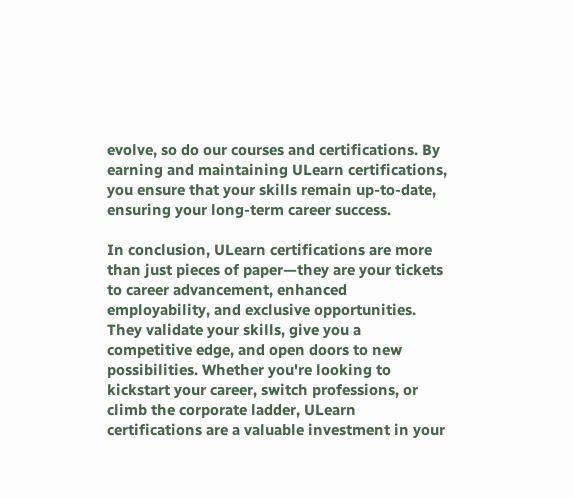evolve, so do our courses and certifications. By earning and maintaining ULearn certifications, you ensure that your skills remain up-to-date, ensuring your long-term career success.

In conclusion, ULearn certifications are more than just pieces of paper—they are your tickets to career advancement, enhanced employability, and exclusive opportunities. They validate your skills, give you a competitive edge, and open doors to new possibilities. Whether you're looking to kickstart your career, switch professions, or climb the corporate ladder, ULearn certifications are a valuable investment in your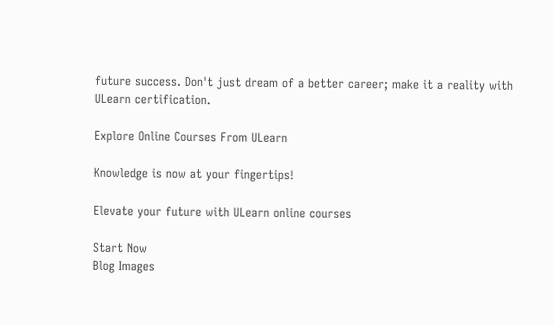future success. Don't just dream of a better career; make it a reality with ULearn certification.

Explore Online Courses From ULearn

Knowledge is now at your fingertips!

Elevate your future with ULearn online courses

Start Now
Blog Images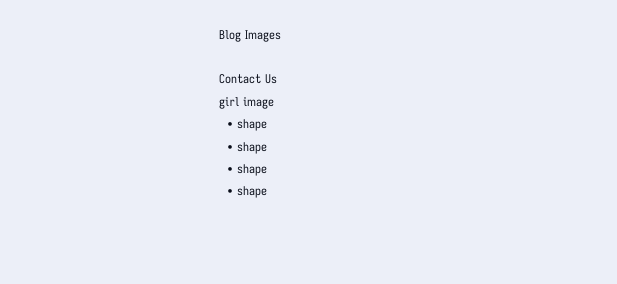Blog Images

Contact Us
girl image
  • shape
  • shape
  • shape
  • shape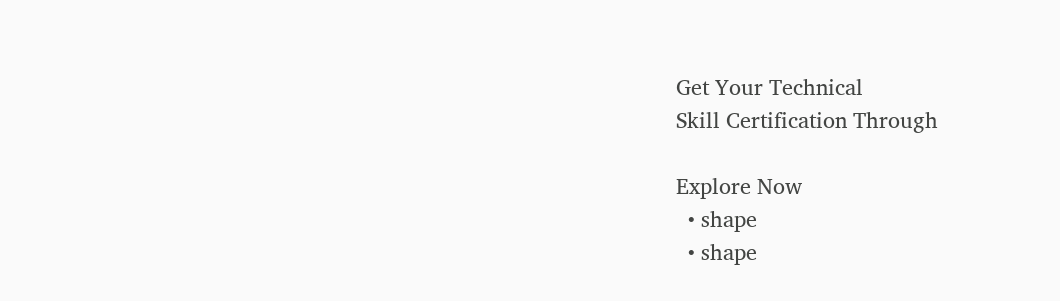Get Your Technical
Skill Certification Through

Explore Now
  • shape
  • shape